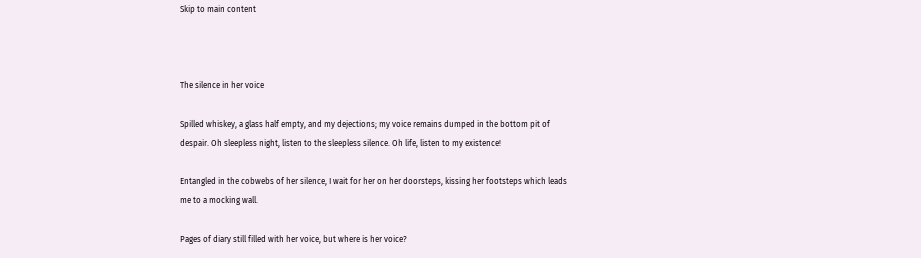Skip to main content



The silence in her voice

Spilled whiskey, a glass half empty, and my dejections; my voice remains dumped in the bottom pit of despair. Oh sleepless night, listen to the sleepless silence. Oh life, listen to my existence!

Entangled in the cobwebs of her silence, I wait for her on her doorsteps, kissing her footsteps which leads me to a mocking wall.

Pages of diary still filled with her voice, but where is her voice?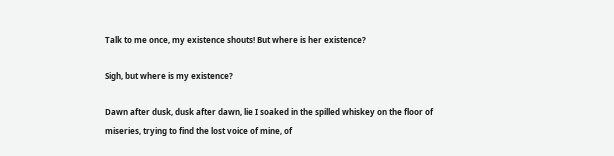Talk to me once, my existence shouts! But where is her existence?

Sigh, but where is my existence?

Dawn after dusk, dusk after dawn, lie I soaked in the spilled whiskey on the floor of miseries, trying to find the lost voice of mine, of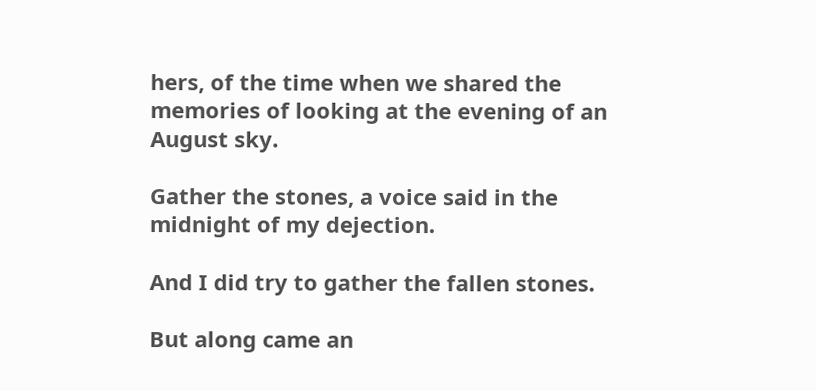hers, of the time when we shared the memories of looking at the evening of an August sky.

Gather the stones, a voice said in the midnight of my dejection.

And I did try to gather the fallen stones.

But along came an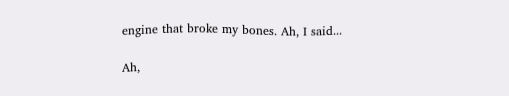engine that broke my bones. Ah, I said...

Ah,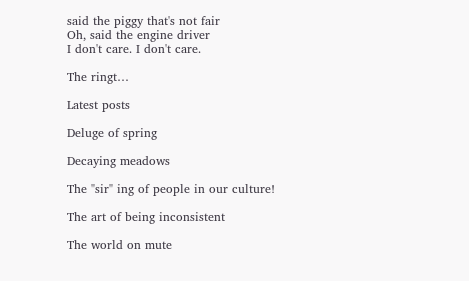said the piggy that's not fair
Oh, said the engine driver
I don't care. I don't care.

The ringt…

Latest posts

Deluge of spring

Decaying meadows

The "sir" ing of people in our culture!

The art of being inconsistent

The world on mute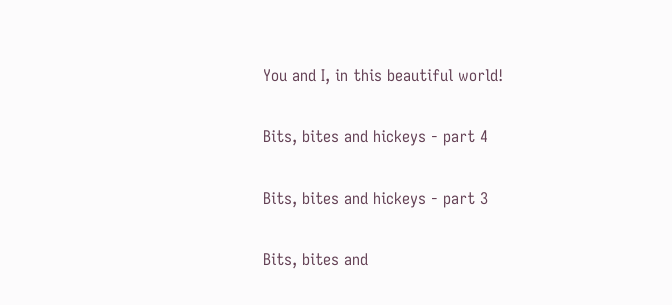You and I, in this beautiful world!

Bits, bites and hickeys - part 4

Bits, bites and hickeys - part 3

Bits, bites and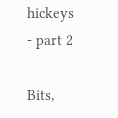hickeys - part 2

Bits,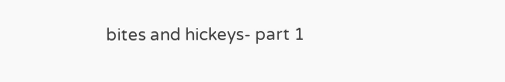bites and hickeys- part 1